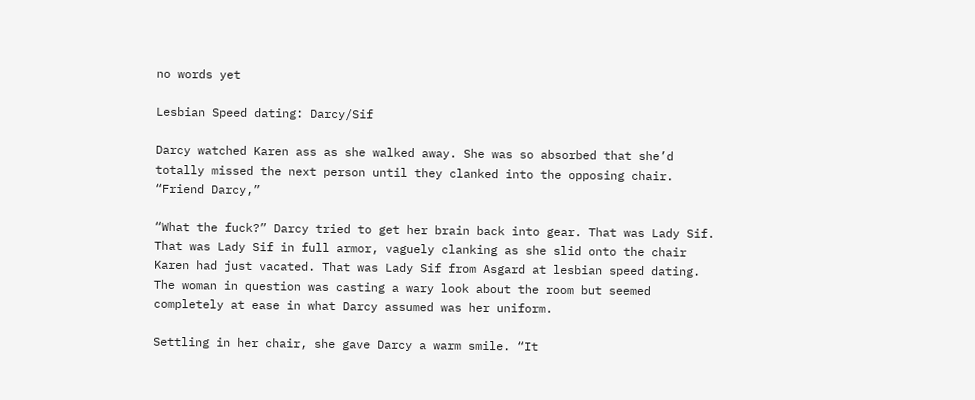no words yet

Lesbian Speed dating: Darcy/Sif

Darcy watched Karen ass as she walked away. She was so absorbed that she’d totally missed the next person until they clanked into the opposing chair. “Friend Darcy,”

“What the fuck?” Darcy tried to get her brain back into gear. That was Lady Sif. That was Lady Sif in full armor, vaguely clanking as she slid onto the chair Karen had just vacated. That was Lady Sif from Asgard at lesbian speed dating. The woman in question was casting a wary look about the room but seemed completely at ease in what Darcy assumed was her uniform.

Settling in her chair, she gave Darcy a warm smile. “It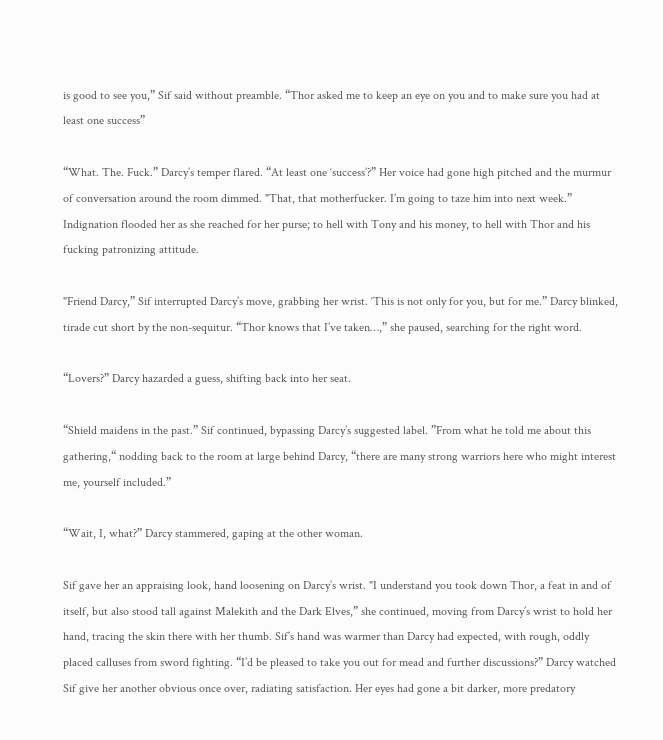is good to see you,” Sif said without preamble. “Thor asked me to keep an eye on you and to make sure you had at least one success”

“What. The. Fuck.” Darcy’s temper flared. “At least one ‘success’?” Her voice had gone high pitched and the murmur of conversation around the room dimmed. "That, that motherfucker. I’m going to taze him into next week.” Indignation flooded her as she reached for her purse; to hell with Tony and his money, to hell with Thor and his fucking patronizing attitude.

"Friend Darcy,” Sif interrupted Darcy’s move, grabbing her wrist. ‘This is not only for you, but for me.” Darcy blinked, tirade cut short by the non-sequitur. “Thor knows that I’ve taken…,” she paused, searching for the right word.

“Lovers?” Darcy hazarded a guess, shifting back into her seat.

“Shield maidens in the past.” Sif continued, bypassing Darcy’s suggested label. ”From what he told me about this gathering,“ nodding back to the room at large behind Darcy, “there are many strong warriors here who might interest me, yourself included.”

“Wait, I, what?” Darcy stammered, gaping at the other woman.

Sif gave her an appraising look, hand loosening on Darcy’s wrist. "I understand you took down Thor, a feat in and of itself, but also stood tall against Malekith and the Dark Elves,” she continued, moving from Darcy’s wrist to hold her hand, tracing the skin there with her thumb. Sif’s hand was warmer than Darcy had expected, with rough, oddly placed calluses from sword fighting. “I’d be pleased to take you out for mead and further discussions?” Darcy watched Sif give her another obvious once over, radiating satisfaction. Her eyes had gone a bit darker, more predatory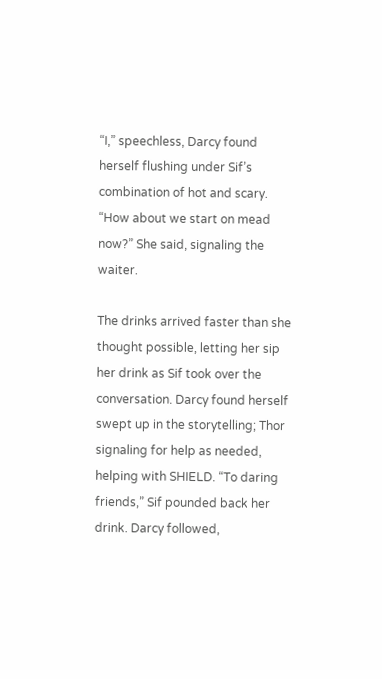“I,” speechless, Darcy found herself flushing under Sif’s combination of hot and scary. “How about we start on mead now?” She said, signaling the waiter.

The drinks arrived faster than she thought possible, letting her sip her drink as Sif took over the conversation. Darcy found herself swept up in the storytelling; Thor signaling for help as needed, helping with SHIELD. “To daring friends,” Sif pounded back her drink. Darcy followed,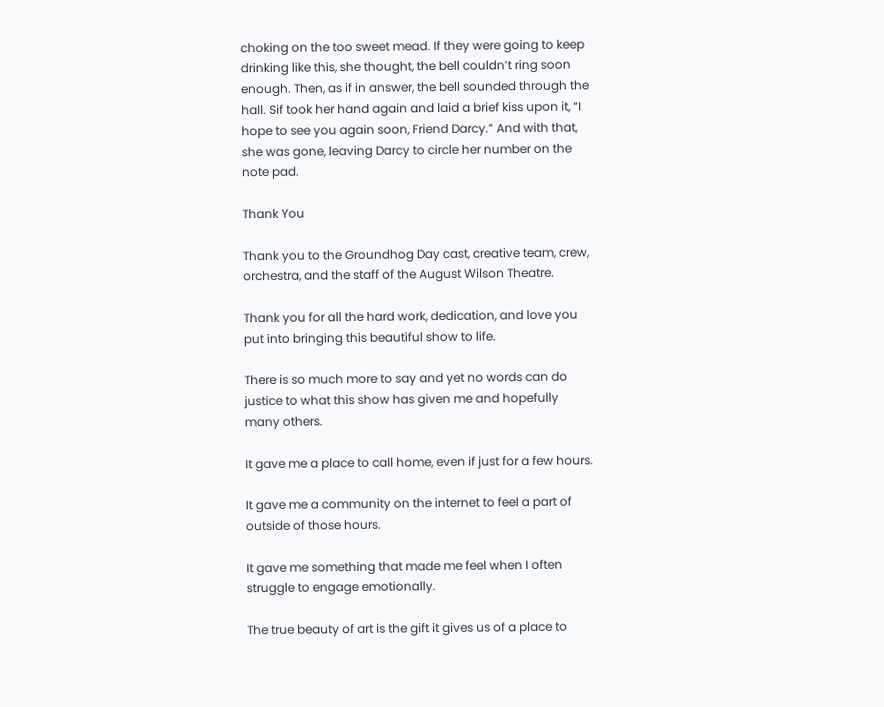choking on the too sweet mead. If they were going to keep drinking like this, she thought, the bell couldn’t ring soon enough. Then, as if in answer, the bell sounded through the hall. Sif took her hand again and laid a brief kiss upon it, “I hope to see you again soon, Friend Darcy.” And with that, she was gone, leaving Darcy to circle her number on the note pad.

Thank You

Thank you to the Groundhog Day cast, creative team, crew, orchestra, and the staff of the August Wilson Theatre.

Thank you for all the hard work, dedication, and love you put into bringing this beautiful show to life.

There is so much more to say and yet no words can do justice to what this show has given me and hopefully many others.

It gave me a place to call home, even if just for a few hours.

It gave me a community on the internet to feel a part of outside of those hours.

It gave me something that made me feel when I often struggle to engage emotionally.

The true beauty of art is the gift it gives us of a place to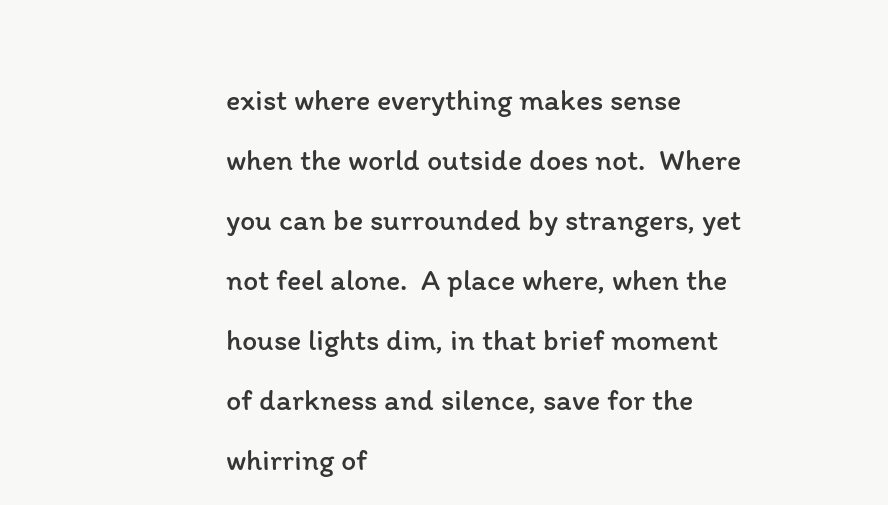exist where everything makes sense when the world outside does not.  Where you can be surrounded by strangers, yet not feel alone.  A place where, when the house lights dim, in that brief moment of darkness and silence, save for the whirring of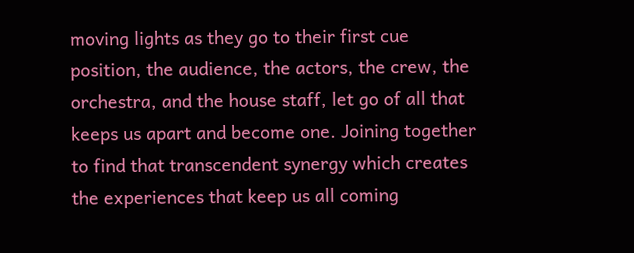moving lights as they go to their first cue position, the audience, the actors, the crew, the orchestra, and the house staff, let go of all that keeps us apart and become one. Joining together to find that transcendent synergy which creates the experiences that keep us all coming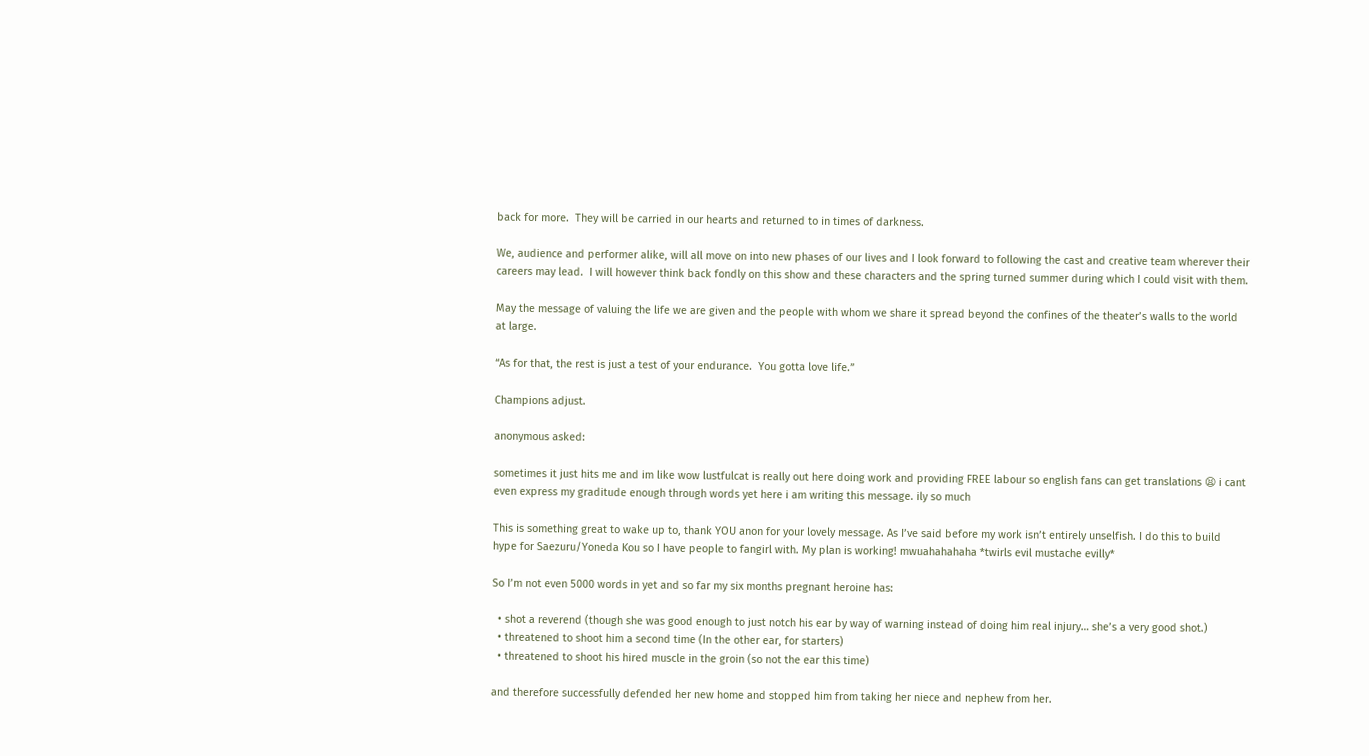back for more.  They will be carried in our hearts and returned to in times of darkness.

We, audience and performer alike, will all move on into new phases of our lives and I look forward to following the cast and creative team wherever their careers may lead.  I will however think back fondly on this show and these characters and the spring turned summer during which I could visit with them.

May the message of valuing the life we are given and the people with whom we share it spread beyond the confines of the theater’s walls to the world at large.

“As for that, the rest is just a test of your endurance.  You gotta love life.”

Champions adjust.

anonymous asked:

sometimes it just hits me and im like wow lustfulcat is really out here doing work and providing FREE labour so english fans can get translations 😫 i cant even express my graditude enough through words yet here i am writing this message. ily so much

This is something great to wake up to, thank YOU anon for your lovely message. As I’ve said before my work isn’t entirely unselfish. I do this to build hype for Saezuru/Yoneda Kou so I have people to fangirl with. My plan is working! mwuahahahaha *twirls evil mustache evilly*

So I’m not even 5000 words in yet and so far my six months pregnant heroine has:

  • shot a reverend (though she was good enough to just notch his ear by way of warning instead of doing him real injury… she’s a very good shot.)
  • threatened to shoot him a second time (In the other ear, for starters)
  • threatened to shoot his hired muscle in the groin (so not the ear this time)

and therefore successfully defended her new home and stopped him from taking her niece and nephew from her.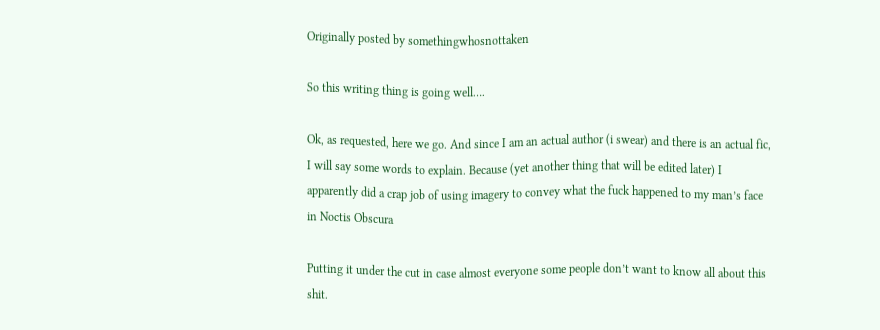Originally posted by somethingwhosnottaken

So this writing thing is going well….

Ok, as requested, here we go. And since I am an actual author (i swear) and there is an actual fic, I will say some words to explain. Because (yet another thing that will be edited later) I apparently did a crap job of using imagery to convey what the fuck happened to my man’s face in Noctis Obscura

Putting it under the cut in case almost everyone some people don’t want to know all about this shit.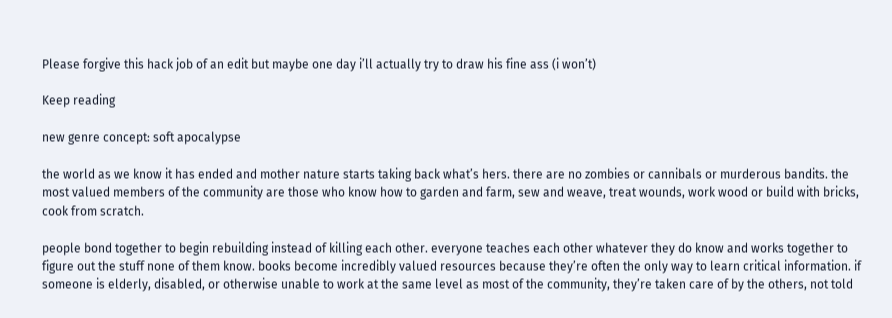Please forgive this hack job of an edit but maybe one day i’ll actually try to draw his fine ass (i won’t)

Keep reading

new genre concept: soft apocalypse

the world as we know it has ended and mother nature starts taking back what’s hers. there are no zombies or cannibals or murderous bandits. the most valued members of the community are those who know how to garden and farm, sew and weave, treat wounds, work wood or build with bricks, cook from scratch.

people bond together to begin rebuilding instead of killing each other. everyone teaches each other whatever they do know and works together to figure out the stuff none of them know. books become incredibly valued resources because they’re often the only way to learn critical information. if someone is elderly, disabled, or otherwise unable to work at the same level as most of the community, they’re taken care of by the others, not told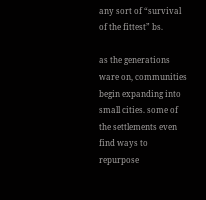any sort of “survival of the fittest” bs.

as the generations ware on, communities begin expanding into small cities. some of the settlements even find ways to repurpose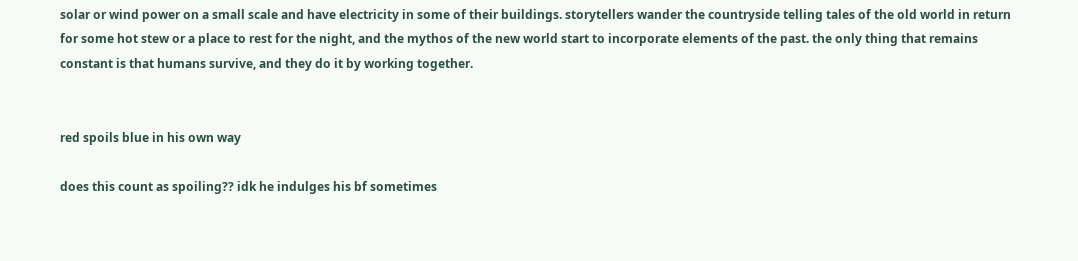solar or wind power on a small scale and have electricity in some of their buildings. storytellers wander the countryside telling tales of the old world in return for some hot stew or a place to rest for the night, and the mythos of the new world start to incorporate elements of the past. the only thing that remains constant is that humans survive, and they do it by working together.


red spoils blue in his own way

does this count as spoiling?? idk he indulges his bf sometimes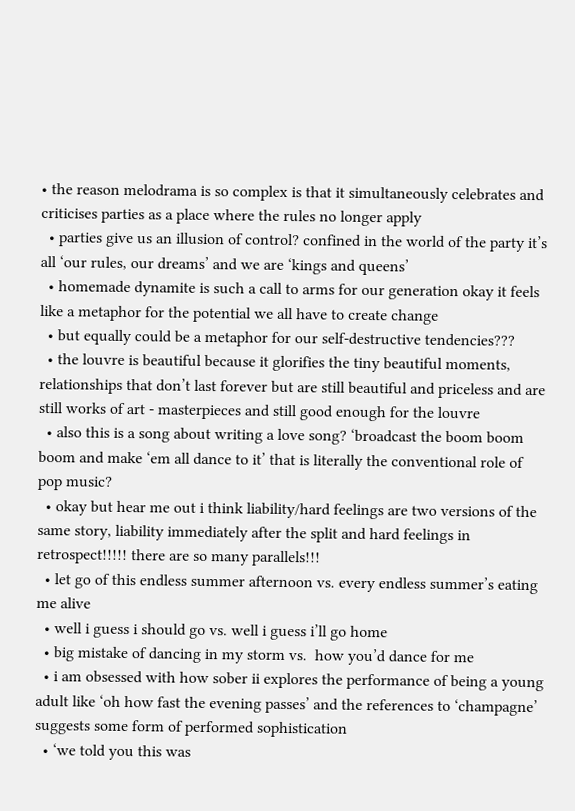• the reason melodrama is so complex is that it simultaneously celebrates and criticises parties as a place where the rules no longer apply
  • parties give us an illusion of control? confined in the world of the party it’s all ‘our rules, our dreams’ and we are ‘kings and queens’
  • homemade dynamite is such a call to arms for our generation okay it feels like a metaphor for the potential we all have to create change
  • but equally could be a metaphor for our self-destructive tendencies???
  • the louvre is beautiful because it glorifies the tiny beautiful moments, relationships that don’t last forever but are still beautiful and priceless and are still works of art - masterpieces and still good enough for the louvre
  • also this is a song about writing a love song? ‘broadcast the boom boom boom and make ‘em all dance to it’ that is literally the conventional role of pop music?
  • okay but hear me out i think liability/hard feelings are two versions of the same story, liability immediately after the split and hard feelings in retrospect!!!!! there are so many parallels!!!
  • let go of this endless summer afternoon vs. every endless summer’s eating me alive
  • well i guess i should go vs. well i guess i’ll go home
  • big mistake of dancing in my storm vs.  how you’d dance for me
  • i am obsessed with how sober ii explores the performance of being a young adult like ‘oh how fast the evening passes’ and the references to ‘champagne’ suggests some form of performed sophistication
  • ‘we told you this was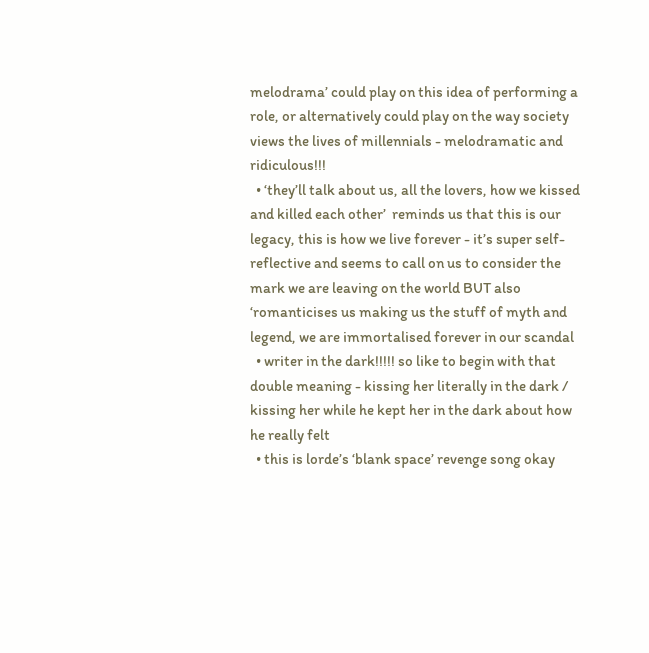melodrama’ could play on this idea of performing a role, or alternatively could play on the way society views the lives of millennials - melodramatic and ridiculous!!!
  • ‘they’ll talk about us, all the lovers, how we kissed and killed each other’  reminds us that this is our legacy, this is how we live forever - it’s super self-reflective and seems to call on us to consider the mark we are leaving on the world BUT also ‘romanticises us making us the stuff of myth and legend, we are immortalised forever in our scandal
  • writer in the dark!!!!! so like to begin with that double meaning - kissing her literally in the dark / kissing her while he kept her in the dark about how he really felt
  • this is lorde’s ‘blank space’ revenge song okay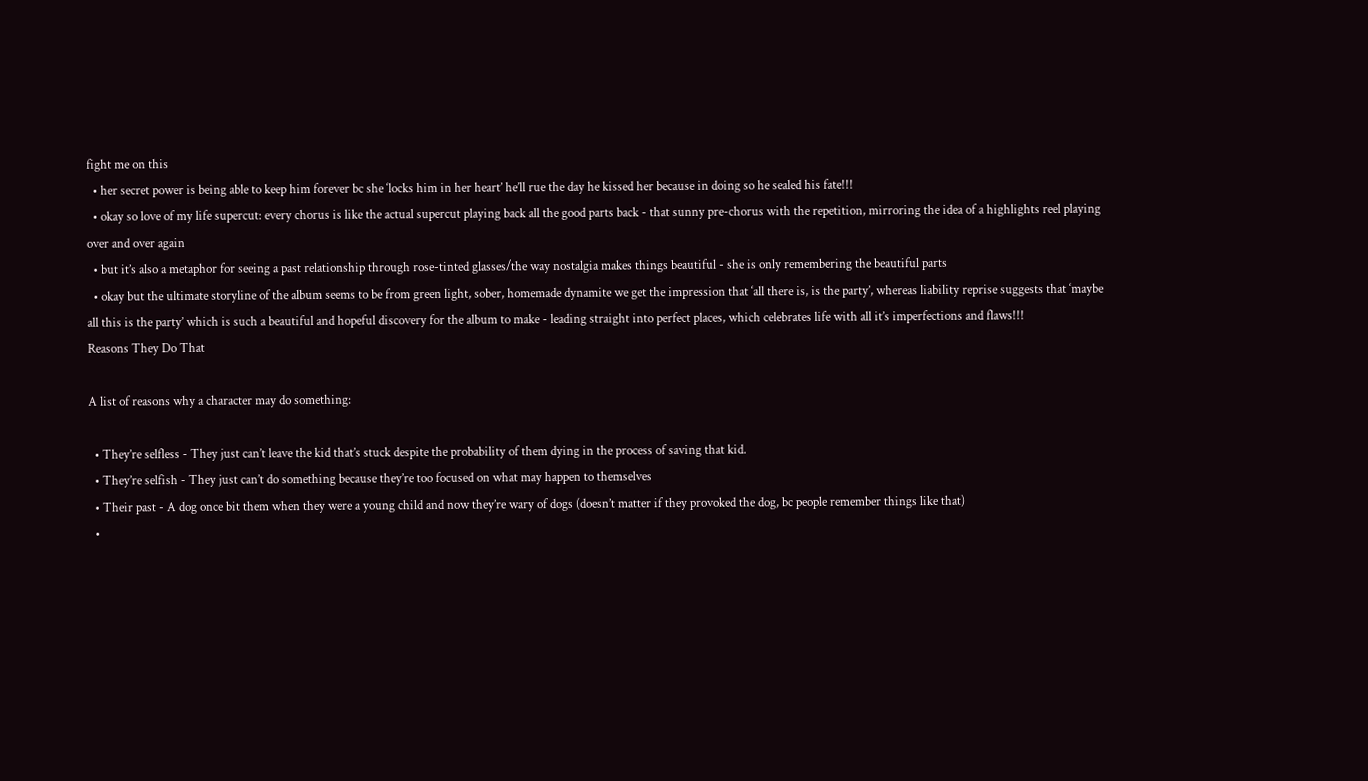fight me on this
  • her secret power is being able to keep him forever bc she ‘locks him in her heart’ he’ll rue the day he kissed her because in doing so he sealed his fate!!!
  • okay so love of my life supercut: every chorus is like the actual supercut playing back all the good parts back - that sunny pre-chorus with the repetition, mirroring the idea of a highlights reel playing over and over again
  • but it’s also a metaphor for seeing a past relationship through rose-tinted glasses/the way nostalgia makes things beautiful - she is only remembering the beautiful parts
  • okay but the ultimate storyline of the album seems to be from green light, sober, homemade dynamite we get the impression that ‘all there is, is the party’, whereas liability reprise suggests that ‘maybe all this is the party’ which is such a beautiful and hopeful discovery for the album to make - leading straight into perfect places, which celebrates life with all it’s imperfections and flaws!!!
Reasons They Do That

A list of reasons why a character may do something:

  • They’re selfless - They just can’t leave the kid that’s stuck despite the probability of them dying in the process of saving that kid.
  • They’re selfish - They just can’t do something because they’re too focused on what may happen to themselves
  • Their past - A dog once bit them when they were a young child and now they’re wary of dogs (doesn’t matter if they provoked the dog, bc people remember things like that)
  •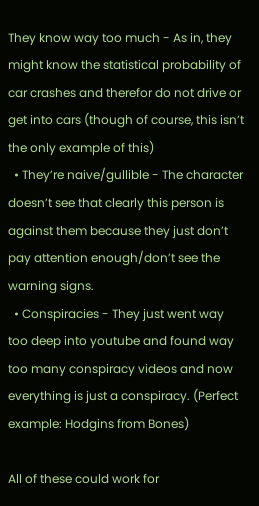They know way too much - As in, they might know the statistical probability of car crashes and therefor do not drive or get into cars (though of course, this isn’t the only example of this)
  • They’re naive/gullible - The character doesn’t see that clearly this person is against them because they just don’t pay attention enough/don’t see the warning signs.
  • Conspiracies - They just went way too deep into youtube and found way too many conspiracy videos and now everything is just a conspiracy. (Perfect example: Hodgins from Bones)

All of these could work for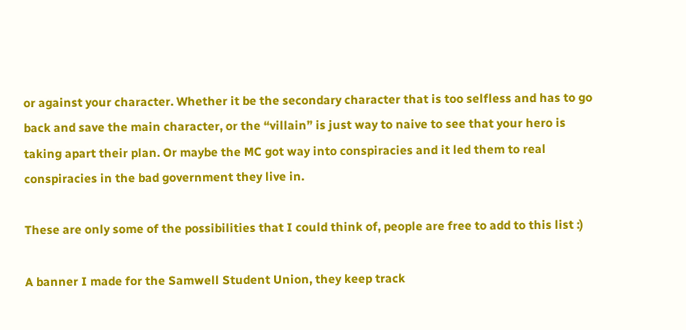or against your character. Whether it be the secondary character that is too selfless and has to go back and save the main character, or the “villain” is just way to naive to see that your hero is taking apart their plan. Or maybe the MC got way into conspiracies and it led them to real conspiracies in the bad government they live in.

These are only some of the possibilities that I could think of, people are free to add to this list :)

A banner I made for the Samwell Student Union, they keep track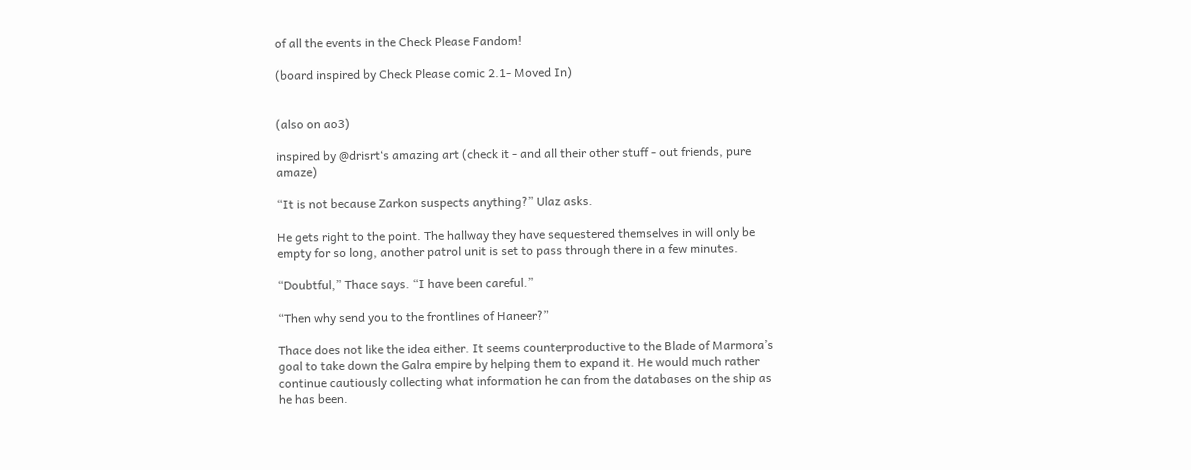of all the events in the Check Please Fandom!

(board inspired by Check Please comic 2.1- Moved In)


(also on ao3)

inspired by @drisrt‘s amazing art (check it - and all their other stuff - out friends, pure amaze)

“It is not because Zarkon suspects anything?” Ulaz asks.

He gets right to the point. The hallway they have sequestered themselves in will only be empty for so long, another patrol unit is set to pass through there in a few minutes.

“Doubtful,” Thace says. “I have been careful.”

“Then why send you to the frontlines of Haneer?”

Thace does not like the idea either. It seems counterproductive to the Blade of Marmora’s goal to take down the Galra empire by helping them to expand it. He would much rather continue cautiously collecting what information he can from the databases on the ship as he has been.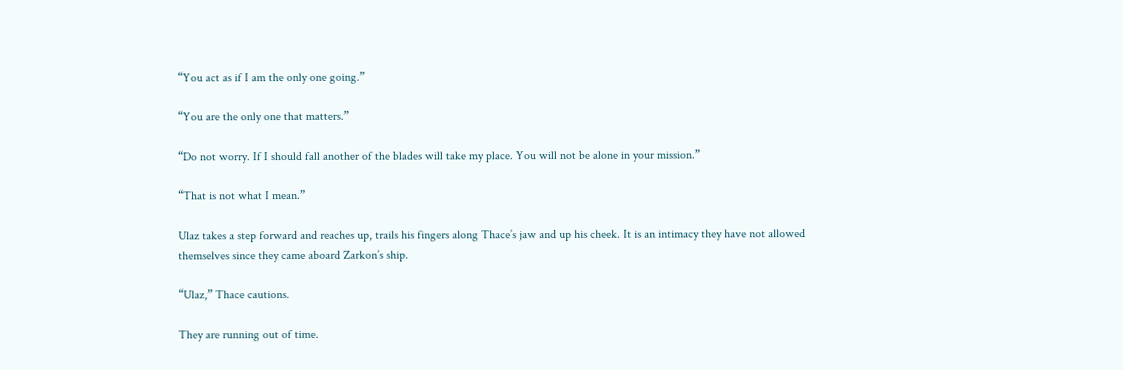“You act as if I am the only one going.”

“You are the only one that matters.”

“Do not worry. If I should fall another of the blades will take my place. You will not be alone in your mission.”

“That is not what I mean.”

Ulaz takes a step forward and reaches up, trails his fingers along Thace’s jaw and up his cheek. It is an intimacy they have not allowed themselves since they came aboard Zarkon’s ship.

“Ulaz,” Thace cautions.

They are running out of time.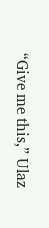“Give me this,” Ulaz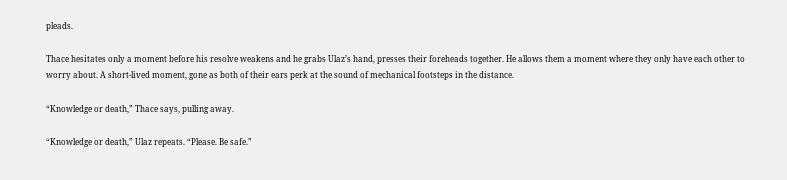pleads.

Thace hesitates only a moment before his resolve weakens and he grabs Ulaz’s hand, presses their foreheads together. He allows them a moment where they only have each other to worry about. A short-lived moment, gone as both of their ears perk at the sound of mechanical footsteps in the distance.

“Knowledge or death,” Thace says, pulling away.

“Knowledge or death,” Ulaz repeats. “Please. Be safe.”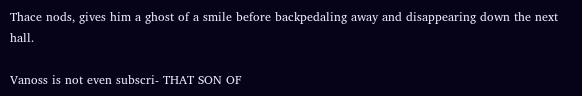Thace nods, gives him a ghost of a smile before backpedaling away and disappearing down the next hall.

Vanoss is not even subscri- THAT SON OF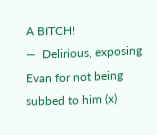A BITCH!
—  Delirious, exposing Evan for not being subbed to him (x)